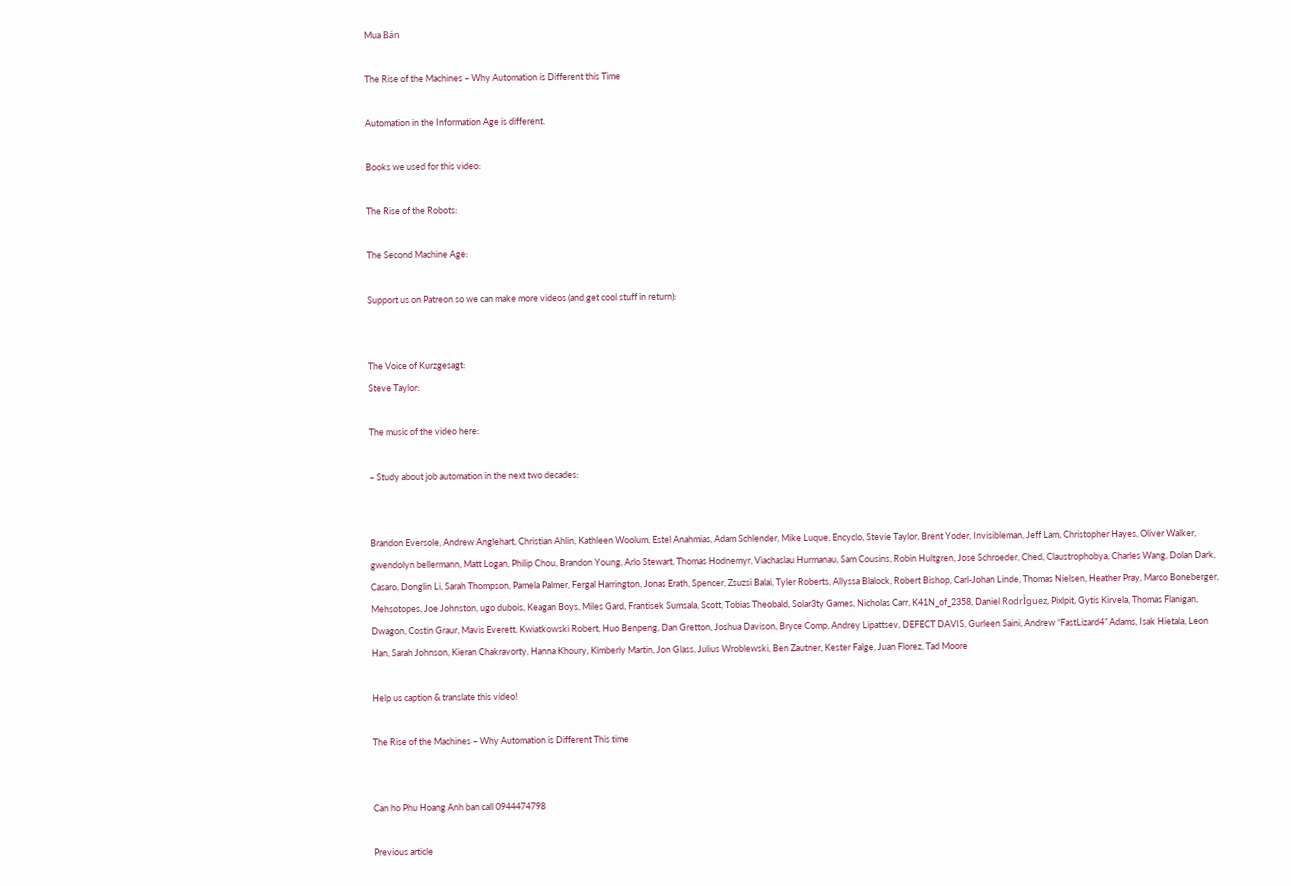Mua Bán

The Rise of the Machines – Why Automation is Different this Time

Automation in the Information Age is different.

Books we used for this video:

The Rise of the Robots:

The Second Machine Age:

Support us on Patreon so we can make more videos (and get cool stuff in return):


The Voice of Kurzgesagt:
Steve Taylor:

The music of the video here:

– Study about job automation in the next two decades:


Brandon Eversole, Andrew Anglehart, Christian Ahlin, Kathleen Woolum, Estel Anahmias, Adam Schlender, Mike Luque, Encyclo, Stevie Taylor, Brent Yoder, Invisibleman, Jeff Lam, Christopher Hayes, Oliver Walker, gwendolyn bellermann, Matt Logan, Philip Chou, Brandon Young, Arlo Stewart, Thomas Hodnemyr, Viachaslau Hurmanau, Sam Cousins, Robin Hultgren, Jose Schroeder, Ched, Claustrophobya, Charles Wang, Dolan Dark, Casaro, Donglin Li, Sarah Thompson, Pamela Palmer, Fergal Harrington, Jonas Erath, Spencer, Zsuzsi Balai, Tyler Roberts, Allyssa Blalock, Robert Bishop, Carl-Johan Linde, Thomas Nielsen, Heather Pray, Marco Boneberger, Mehsotopes, Joe Johnston, ugo dubois, Keagan Boys, Miles Gard, Frantisek Sumsala, Scott, Tobias Theobald, Solar3ty Games, Nicholas Carr, K41N_of_2358, Daniel RodrÌguez, Pixlpit, Gytis Kirvela, Thomas Flanigan, Dwagon, Costin Graur, Mavis Everett, Kwiatkowski Robert, Huo Benpeng, Dan Gretton, Joshua Davison, Bryce Comp, Andrey Lipattsev, DEFECT DAVIS, Gurleen Saini, Andrew “FastLizard4” Adams, Isak Hietala, Leon Han, Sarah Johnson, Kieran Chakravorty, Hanna Khoury, Kimberly Martin, Jon Glass, Julius Wroblewski, Ben Zautner, Kester Falge, Juan Florez, Tad Moore

Help us caption & translate this video!

The Rise of the Machines – Why Automation is Different This time


Can ho Phu Hoang Anh ban call 0944474798

Previous article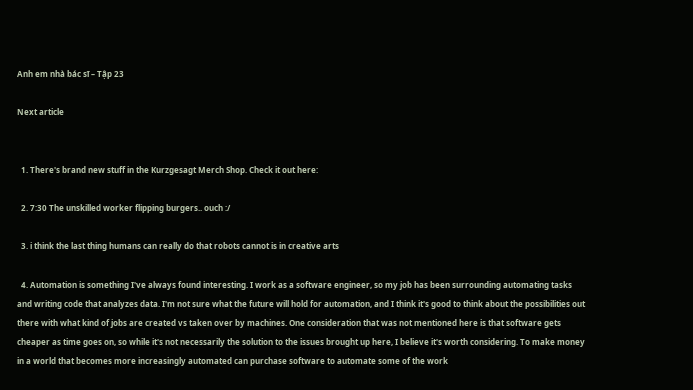Anh em nhà bác sĩ – Tập 23

Next article


  1. There's brand new stuff in the Kurzgesagt Merch Shop. Check it out here:

  2. 7:30 The unskilled worker flipping burgers.. ouch :/

  3. i think the last thing humans can really do that robots cannot is in creative arts

  4. Automation is something I've always found interesting. I work as a software engineer, so my job has been surrounding automating tasks and writing code that analyzes data. I'm not sure what the future will hold for automation, and I think it's good to think about the possibilities out there with what kind of jobs are created vs taken over by machines. One consideration that was not mentioned here is that software gets cheaper as time goes on, so while it's not necessarily the solution to the issues brought up here, I believe it's worth considering. To make money in a world that becomes more increasingly automated can purchase software to automate some of the work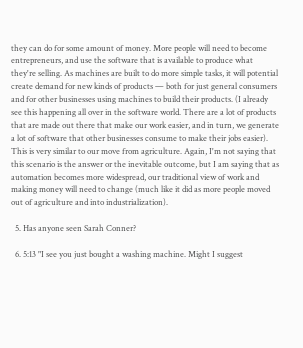they can do for some amount of money. More people will need to become entrepreneurs, and use the software that is available to produce what they're selling. As machines are built to do more simple tasks, it will potential create demand for new kinds of products — both for just general consumers and for other businesses using machines to build their products. (I already see this happening all over in the software world. There are a lot of products that are made out there that make our work easier, and in turn, we generate a lot of software that other businesses consume to make their jobs easier). This is very similar to our move from agriculture. Again, I'm not saying that this scenario is the answer or the inevitable outcome, but I am saying that as automation becomes more widespread, our traditional view of work and making money will need to change (much like it did as more people moved out of agriculture and into industrialization).

  5. Has anyone seen Sarah Conner?

  6. 5:13 "I see you just bought a washing machine. Might I suggest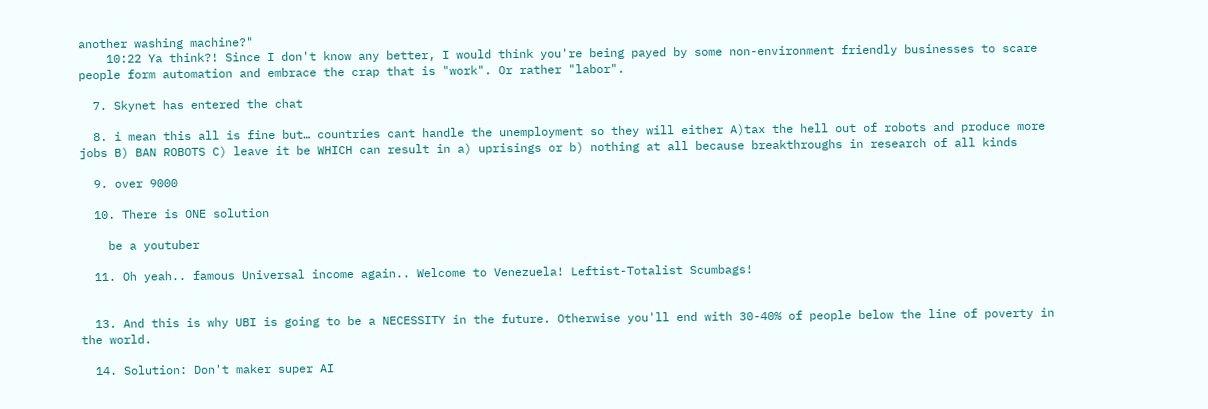another washing machine?"
    10:22 Ya think?! Since I don't know any better, I would think you're being payed by some non-environment friendly businesses to scare people form automation and embrace the crap that is "work". Or rather "labor".

  7. Skynet has entered the chat

  8. i mean this all is fine but… countries cant handle the unemployment so they will either A)tax the hell out of robots and produce more jobs B) BAN ROBOTS C) leave it be WHICH can result in a) uprisings or b) nothing at all because breakthroughs in research of all kinds

  9. over 9000

  10. There is ONE solution

    be a youtuber

  11. Oh yeah.. famous Universal income again.. Welcome to Venezuela! Leftist-Totalist Scumbags!


  13. And this is why UBI is going to be a NECESSITY in the future. Otherwise you'll end with 30-40% of people below the line of poverty in the world.

  14. Solution: Don't maker super AI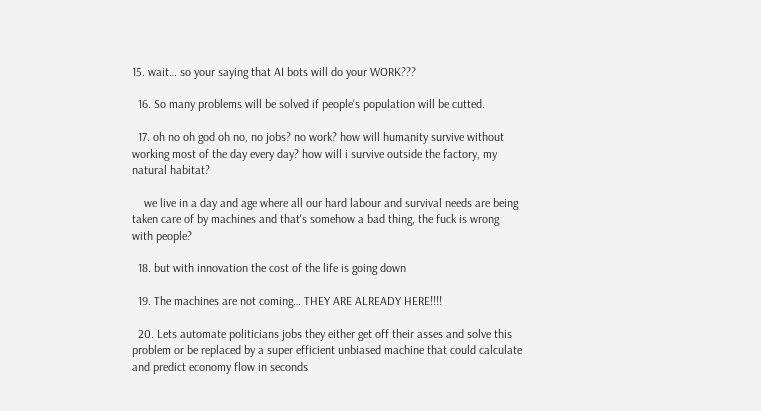15. wait… so your saying that AI bots will do your WORK???

  16. So many problems will be solved if people's population will be cutted.

  17. oh no oh god oh no, no jobs? no work? how will humanity survive without working most of the day every day? how will i survive outside the factory, my natural habitat?

    we live in a day and age where all our hard labour and survival needs are being taken care of by machines and that's somehow a bad thing, the fuck is wrong with people?

  18. but with innovation the cost of the life is going down

  19. The machines are not coming… THEY ARE ALREADY HERE!!!!

  20. Lets automate politicians jobs they either get off their asses and solve this problem or be replaced by a super efficient unbiased machine that could calculate and predict economy flow in seconds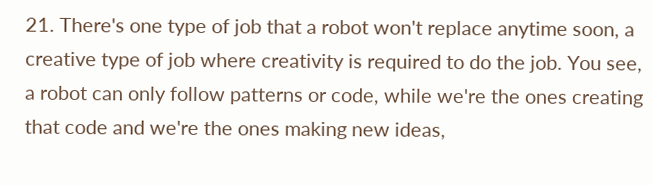21. There's one type of job that a robot won't replace anytime soon, a creative type of job where creativity is required to do the job. You see, a robot can only follow patterns or code, while we're the ones creating that code and we're the ones making new ideas,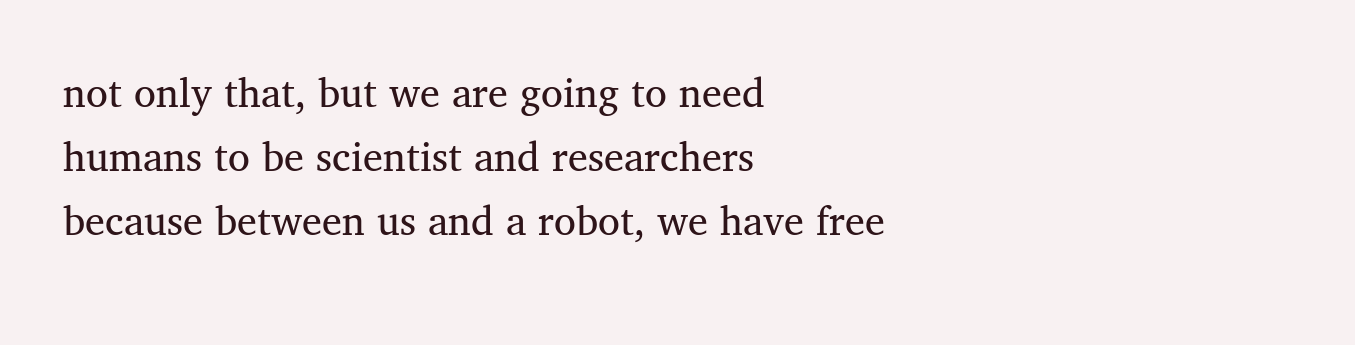not only that, but we are going to need humans to be scientist and researchers because between us and a robot, we have free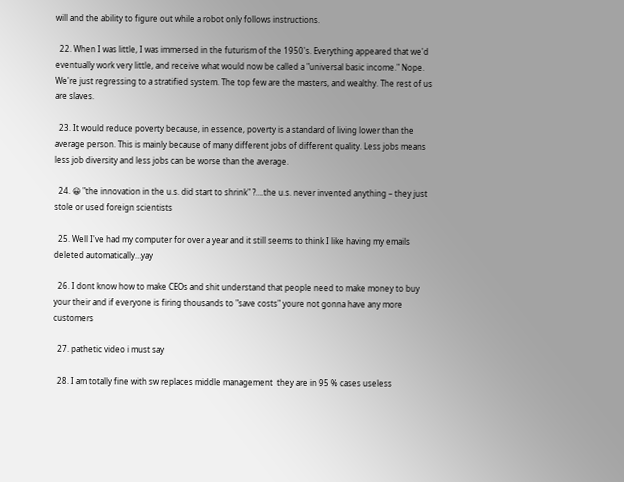will and the ability to figure out while a robot only follows instructions.

  22. When I was little, I was immersed in the futurism of the 1950's. Everything appeared that we'd eventually work very little, and receive what would now be called a "universal basic income." Nope. We're just regressing to a stratified system. The top few are the masters, and wealthy. The rest of us are slaves.

  23. It would reduce poverty because, in essence, poverty is a standard of living lower than the average person. This is mainly because of many different jobs of different quality. Less jobs means less job diversity and less jobs can be worse than the average.

  24. 😀 "the innovation in the u.s. did start to shrink" ?….the u.s. never invented anything – they just stole or used foreign scientists

  25. Well I've had my computer for over a year and it still seems to think I like having my emails deleted automatically…yay

  26. I dont know how to make CEOs and shit understand that people need to make money to buy your their and if everyone is firing thousands to "save costs" youre not gonna have any more customers

  27. pathetic video i must say

  28. I am totally fine with sw replaces middle management  they are in 95 % cases useless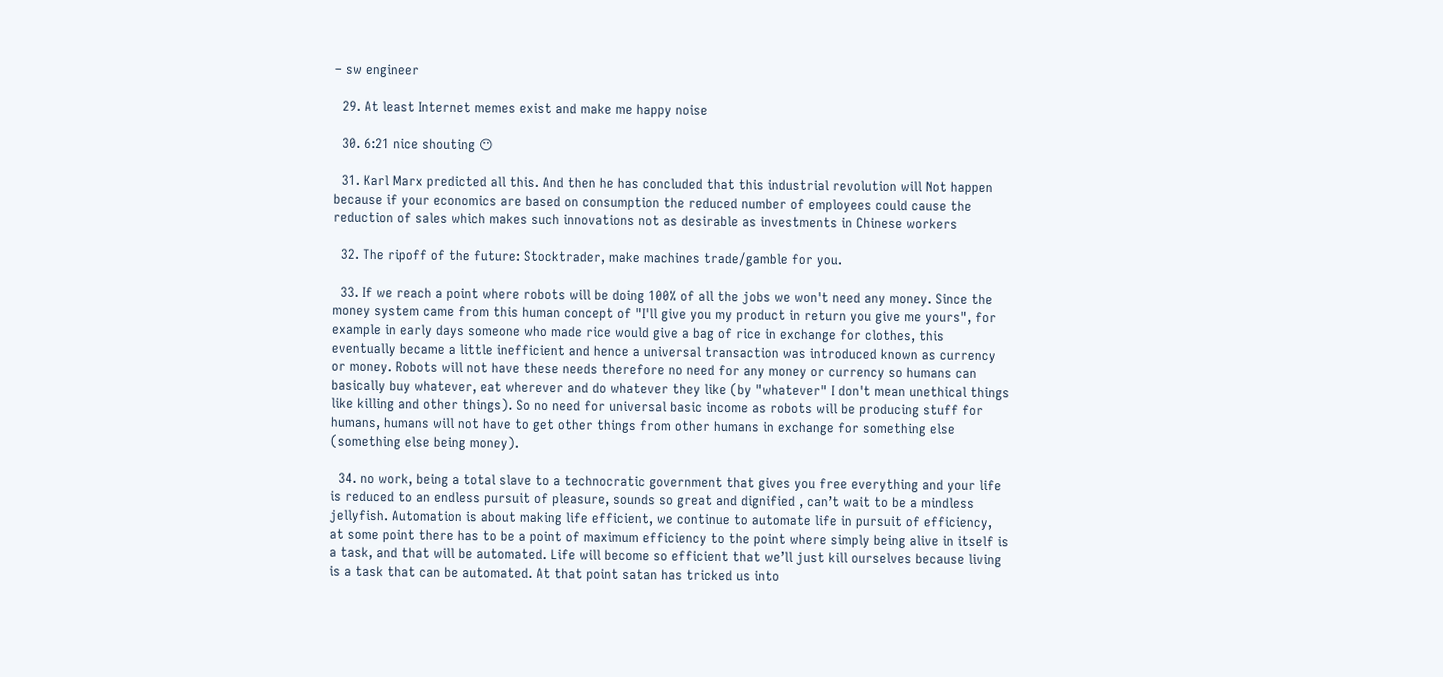– sw engineer

  29. At least Internet memes exist and make me happy noise

  30. 6:21 nice shouting 😶

  31. Karl Marx predicted all this. And then he has concluded that this industrial revolution will Not happen because if your economics are based on consumption the reduced number of employees could cause the reduction of sales which makes such innovations not as desirable as investments in Chinese workers

  32. The ripoff of the future: Stocktrader, make machines trade/gamble for you.

  33. If we reach a point where robots will be doing 100% of all the jobs we won't need any money. Since the money system came from this human concept of "I'll give you my product in return you give me yours", for example in early days someone who made rice would give a bag of rice in exchange for clothes, this eventually became a little inefficient and hence a universal transaction was introduced known as currency or money. Robots will not have these needs therefore no need for any money or currency so humans can basically buy whatever, eat wherever and do whatever they like (by "whatever" I don't mean unethical things like killing and other things). So no need for universal basic income as robots will be producing stuff for humans, humans will not have to get other things from other humans in exchange for something else (something else being money).

  34. no work, being a total slave to a technocratic government that gives you free everything and your life is reduced to an endless pursuit of pleasure, sounds so great and dignified , can’t wait to be a mindless jellyfish. Automation is about making life efficient, we continue to automate life in pursuit of efficiency, at some point there has to be a point of maximum efficiency to the point where simply being alive in itself is a task, and that will be automated. Life will become so efficient that we’ll just kill ourselves because living is a task that can be automated. At that point satan has tricked us into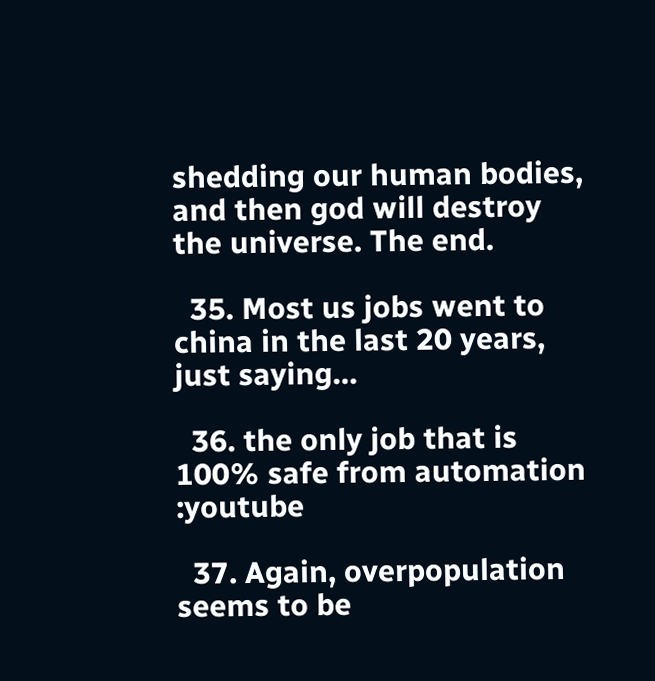shedding our human bodies, and then god will destroy the universe. The end.

  35. Most us jobs went to china in the last 20 years, just saying…

  36. the only job that is 100% safe from automation :youtube

  37. Again, overpopulation seems to be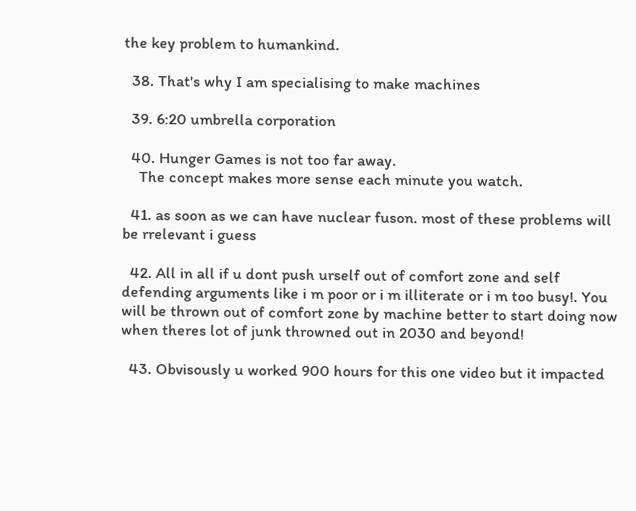the key problem to humankind.

  38. That's why I am specialising to make machines

  39. 6:20 umbrella corporation

  40. Hunger Games is not too far away.
    The concept makes more sense each minute you watch.

  41. as soon as we can have nuclear fuson. most of these problems will be rrelevant i guess

  42. All in all if u dont push urself out of comfort zone and self defending arguments like i m poor or i m illiterate or i m too busy!. You will be thrown out of comfort zone by machine better to start doing now when theres lot of junk throwned out in 2030 and beyond!

  43. Obvisously u worked 900 hours for this one video but it impacted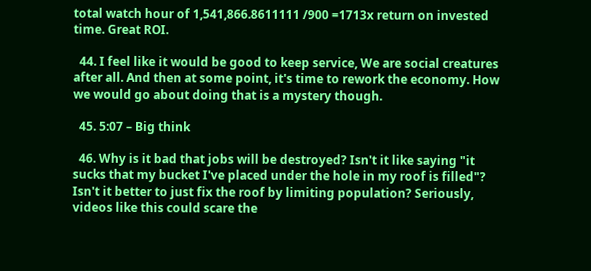total watch hour of 1,541,866.8611111 /900 =1713x return on invested time. Great ROI.

  44. I feel like it would be good to keep service, We are social creatures after all. And then at some point, it's time to rework the economy. How we would go about doing that is a mystery though.

  45. 5:07 – Big think

  46. Why is it bad that jobs will be destroyed? Isn't it like saying "it sucks that my bucket I've placed under the hole in my roof is filled"? Isn't it better to just fix the roof by limiting population? Seriously, videos like this could scare the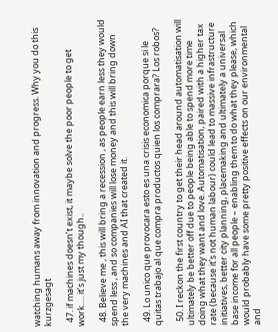watching humans away from innovation and progress. Why you do this kurzgesagt

  47. if machines doesn’t exist, it maybe solve the poor people to get work…. it’s just my though..

  48. Believe me , this will bring a recession , as people earn less they would spend less , and so companies will lose money and this will bring down the very machines and AI that created it.

  49. Lo unico que provocara esto es una crisis economica porque si le quitas trabajo al que compra productos quien los comprara? Los robos?

  50. I reckon the first country to get their head around automatisation will ultimately be better off due to people being able to spend more time doing what they want and love. Automatisation, paired with a higher tax rate (because it's not human labour) could lead to massive infrastructure initiatives, better city planning, placemaking and ultimately a universal base income for all people – enabling them to do what they please, which would probably have some pretty positive effects on our environmental and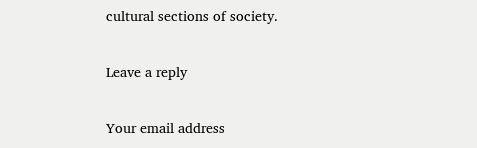cultural sections of society.

Leave a reply

Your email address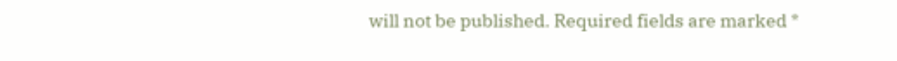will not be published. Required fields are marked *